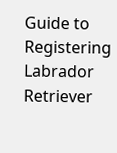Guide to Registering Labrador Retriever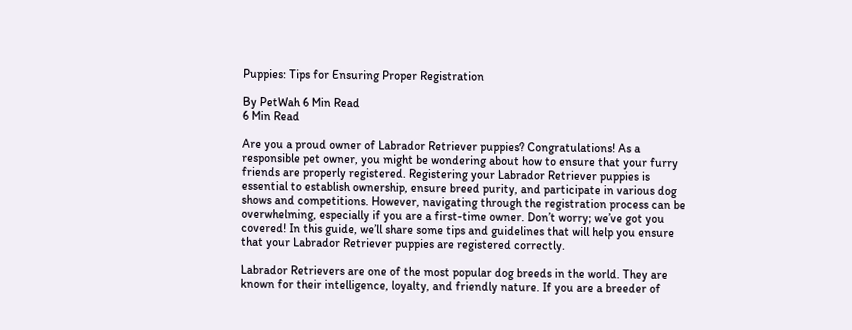Puppies: Tips for Ensuring Proper Registration

By PetWah 6 Min Read
6 Min Read

Are you a proud owner of Labrador Retriever puppies? Congratulations! As a responsible pet owner, you might be wondering about how to ensure that your furry friends are properly registered. Registering your Labrador Retriever puppies is essential to establish ownership, ensure breed purity, and participate in various dog shows and competitions. However, navigating through the registration process can be overwhelming, especially if you are a first-time owner. Don’t worry; we’ve got you covered! In this guide, we’ll share some tips and guidelines that will help you ensure that your Labrador Retriever puppies are registered correctly.

Labrador Retrievers are one of the most popular dog breeds in the world. They are known for their intelligence, loyalty, and friendly nature. If you are a breeder of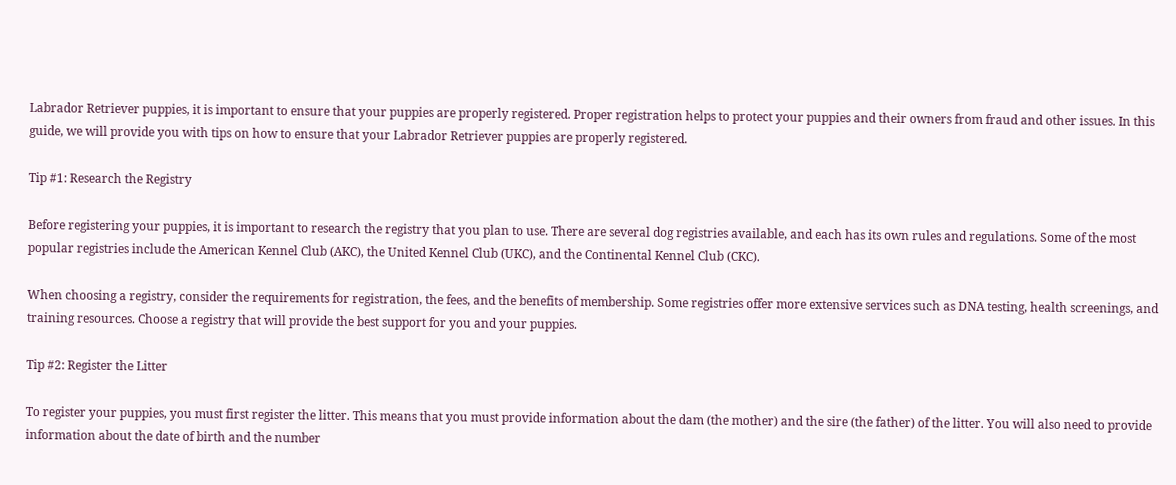Labrador Retriever puppies, it is important to ensure that your puppies are properly registered. Proper registration helps to protect your puppies and their owners from fraud and other issues. In this guide, we will provide you with tips on how to ensure that your Labrador Retriever puppies are properly registered.

Tip #1: Research the Registry

Before registering your puppies, it is important to research the registry that you plan to use. There are several dog registries available, and each has its own rules and regulations. Some of the most popular registries include the American Kennel Club (AKC), the United Kennel Club (UKC), and the Continental Kennel Club (CKC).

When choosing a registry, consider the requirements for registration, the fees, and the benefits of membership. Some registries offer more extensive services such as DNA testing, health screenings, and training resources. Choose a registry that will provide the best support for you and your puppies.

Tip #2: Register the Litter

To register your puppies, you must first register the litter. This means that you must provide information about the dam (the mother) and the sire (the father) of the litter. You will also need to provide information about the date of birth and the number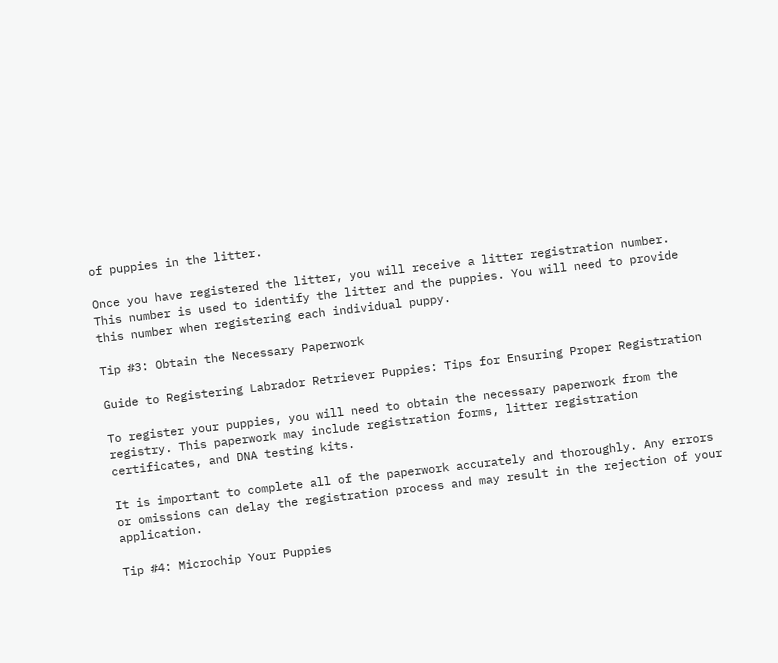of puppies in the litter.

Once you have registered the litter, you will receive a litter registration number. This number is used to identify the litter and the puppies. You will need to provide this number when registering each individual puppy.

Tip #3: Obtain the Necessary Paperwork

Guide to Registering Labrador Retriever Puppies: Tips for Ensuring Proper Registration

To register your puppies, you will need to obtain the necessary paperwork from the registry. This paperwork may include registration forms, litter registration certificates, and DNA testing kits.

It is important to complete all of the paperwork accurately and thoroughly. Any errors or omissions can delay the registration process and may result in the rejection of your application.

Tip #4: Microchip Your Puppies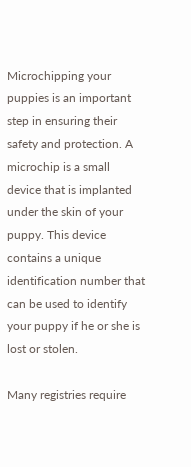Microchipping your puppies is an important step in ensuring their safety and protection. A microchip is a small device that is implanted under the skin of your puppy. This device contains a unique identification number that can be used to identify your puppy if he or she is lost or stolen.

Many registries require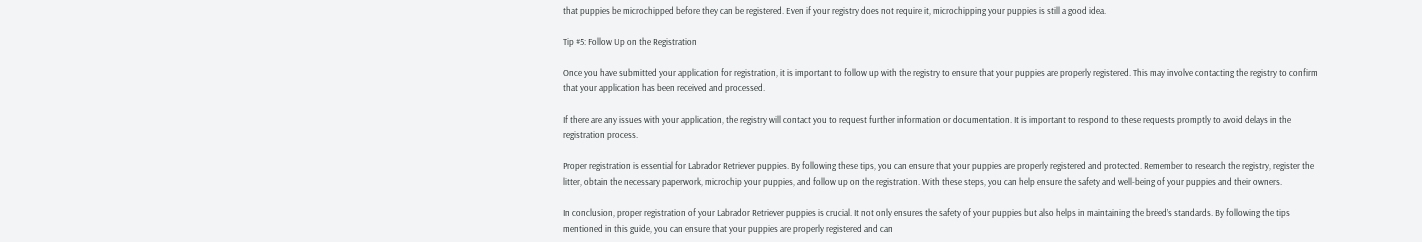that puppies be microchipped before they can be registered. Even if your registry does not require it, microchipping your puppies is still a good idea.

Tip #5: Follow Up on the Registration

Once you have submitted your application for registration, it is important to follow up with the registry to ensure that your puppies are properly registered. This may involve contacting the registry to confirm that your application has been received and processed.

If there are any issues with your application, the registry will contact you to request further information or documentation. It is important to respond to these requests promptly to avoid delays in the registration process.

Proper registration is essential for Labrador Retriever puppies. By following these tips, you can ensure that your puppies are properly registered and protected. Remember to research the registry, register the litter, obtain the necessary paperwork, microchip your puppies, and follow up on the registration. With these steps, you can help ensure the safety and well-being of your puppies and their owners.

In conclusion, proper registration of your Labrador Retriever puppies is crucial. It not only ensures the safety of your puppies but also helps in maintaining the breed’s standards. By following the tips mentioned in this guide, you can ensure that your puppies are properly registered and can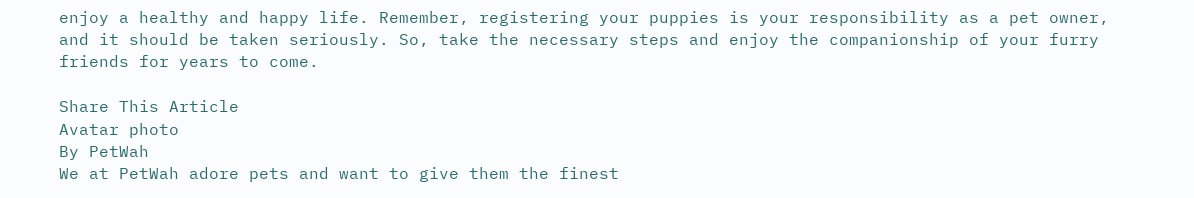enjoy a healthy and happy life. Remember, registering your puppies is your responsibility as a pet owner, and it should be taken seriously. So, take the necessary steps and enjoy the companionship of your furry friends for years to come.

Share This Article
Avatar photo
By PetWah
We at PetWah adore pets and want to give them the finest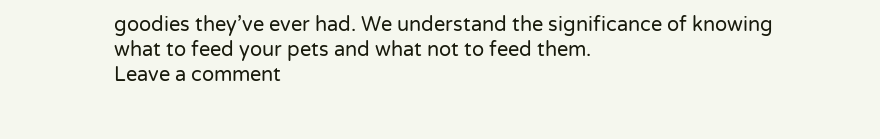goodies they’ve ever had. We understand the significance of knowing what to feed your pets and what not to feed them.
Leave a comment